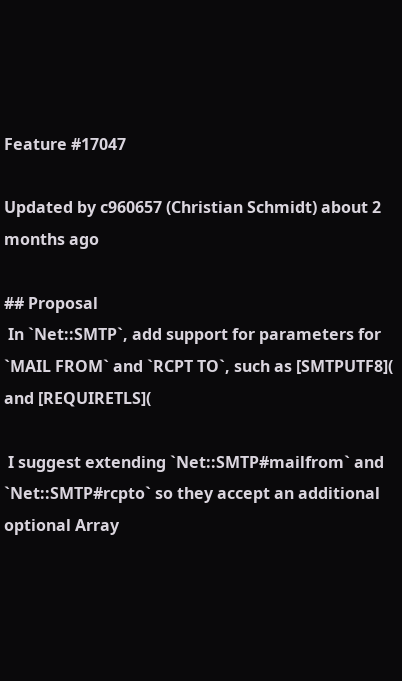Feature #17047

Updated by c960657 (Christian Schmidt) about 2 months ago

## Proposal
 In `Net::SMTP`, add support for parameters for `MAIL FROM` and `RCPT TO`, such as [SMTPUTF8]( and [REQUIRETLS](

 I suggest extending `Net::SMTP#mailfrom` and `Net::SMTP#rcpto` so they accept an additional optional Array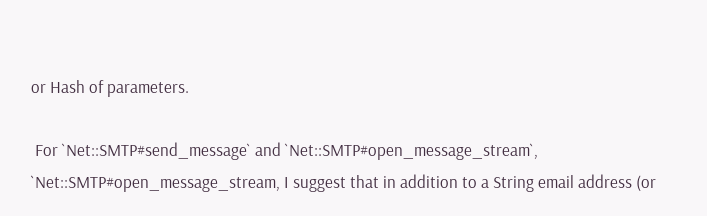or Hash of parameters.

 For `Net::SMTP#send_message` and `Net::SMTP#open_message_stream`, `Net::SMTP#open_message_stream, I suggest that in addition to a String email address (or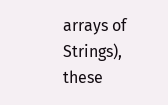arrays of Strings), these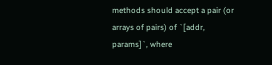methods should accept a pair (or arrays of pairs) of `[addr, params]`, where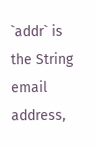`addr` is the String email address,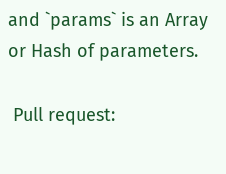and `params` is an Array or Hash of parameters.

 Pull request: